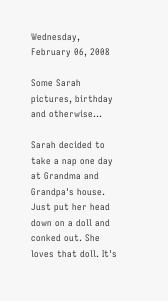Wednesday, February 06, 2008

Some Sarah pictures, birthday and otherwise...

Sarah decided to take a nap one day at Grandma and Grandpa's house. Just put her head down on a doll and conked out. She loves that doll. It's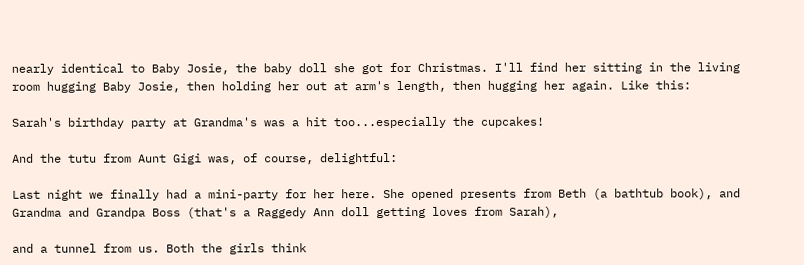nearly identical to Baby Josie, the baby doll she got for Christmas. I'll find her sitting in the living room hugging Baby Josie, then holding her out at arm's length, then hugging her again. Like this:

Sarah's birthday party at Grandma's was a hit too...especially the cupcakes!

And the tutu from Aunt Gigi was, of course, delightful:

Last night we finally had a mini-party for her here. She opened presents from Beth (a bathtub book), and Grandma and Grandpa Boss (that's a Raggedy Ann doll getting loves from Sarah),

and a tunnel from us. Both the girls think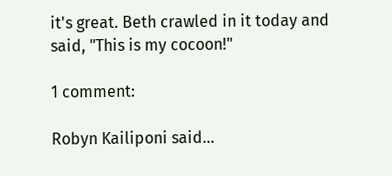it's great. Beth crawled in it today and said, "This is my cocoon!"

1 comment:

Robyn Kailiponi said...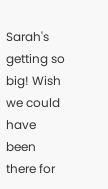Sarah's getting so big! Wish we could have been there for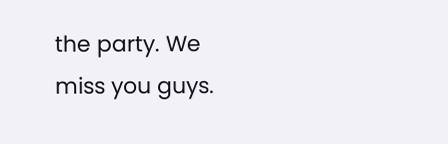the party. We miss you guys.